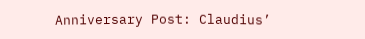Anniversary Post: Claudius’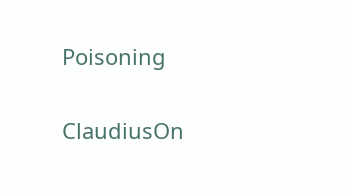Poisoning

ClaudiusOn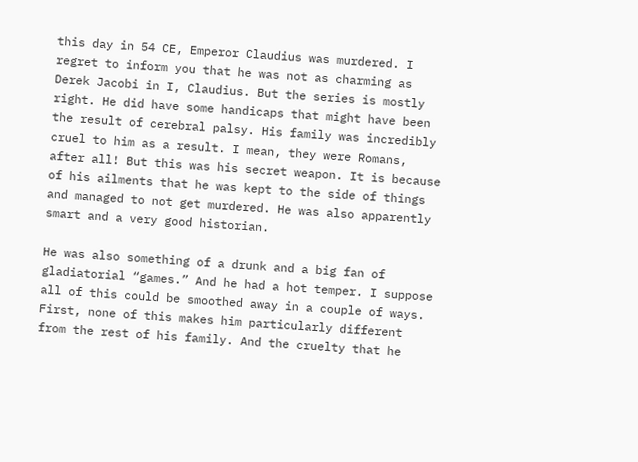this day in 54 CE, Emperor Claudius was murdered. I regret to inform you that he was not as charming as Derek Jacobi in I, Claudius. But the series is mostly right. He did have some handicaps that might have been the result of cerebral palsy. His family was incredibly cruel to him as a result. I mean, they were Romans, after all! But this was his secret weapon. It is because of his ailments that he was kept to the side of things and managed to not get murdered. He was also apparently smart and a very good historian.

He was also something of a drunk and a big fan of gladiatorial “games.” And he had a hot temper. I suppose all of this could be smoothed away in a couple of ways. First, none of this makes him particularly different from the rest of his family. And the cruelty that he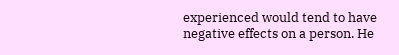experienced would tend to have negative effects on a person. He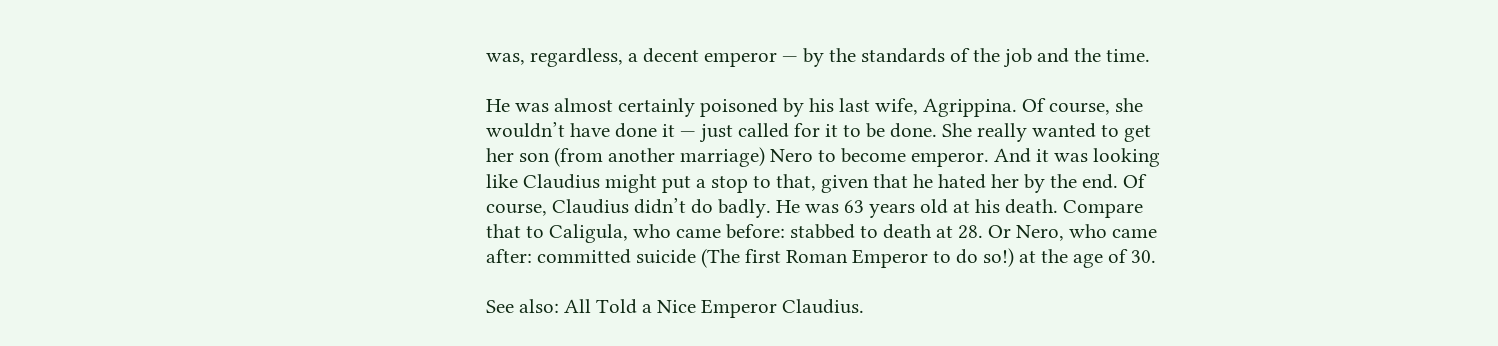was, regardless, a decent emperor — by the standards of the job and the time.

He was almost certainly poisoned by his last wife, Agrippina. Of course, she wouldn’t have done it — just called for it to be done. She really wanted to get her son (from another marriage) Nero to become emperor. And it was looking like Claudius might put a stop to that, given that he hated her by the end. Of course, Claudius didn’t do badly. He was 63 years old at his death. Compare that to Caligula, who came before: stabbed to death at 28. Or Nero, who came after: committed suicide (The first Roman Emperor to do so!) at the age of 30.

See also: All Told a Nice Emperor Claudius.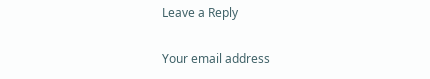Leave a Reply

Your email address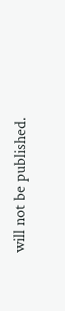will not be published.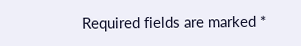Required fields are marked *